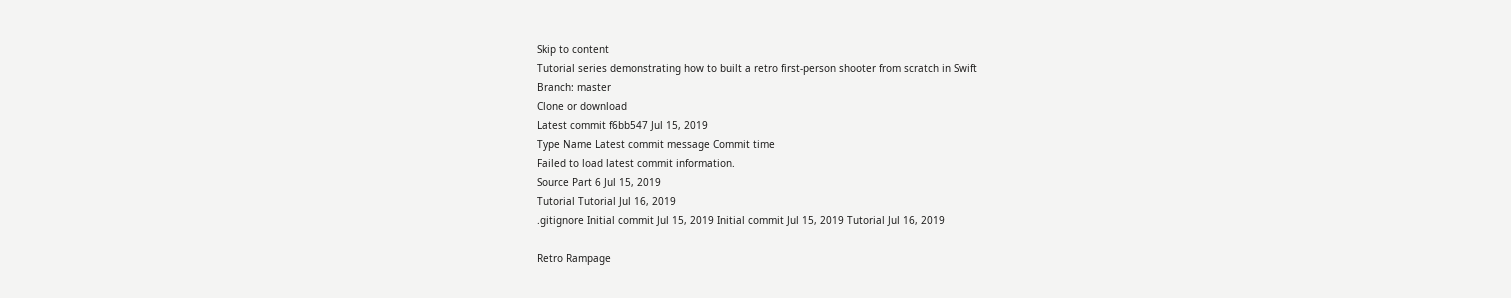Skip to content
Tutorial series demonstrating how to built a retro first-person shooter from scratch in Swift
Branch: master
Clone or download
Latest commit f6bb547 Jul 15, 2019
Type Name Latest commit message Commit time
Failed to load latest commit information.
Source Part 6 Jul 15, 2019
Tutorial Tutorial Jul 16, 2019
.gitignore Initial commit Jul 15, 2019 Initial commit Jul 15, 2019 Tutorial Jul 16, 2019

Retro Rampage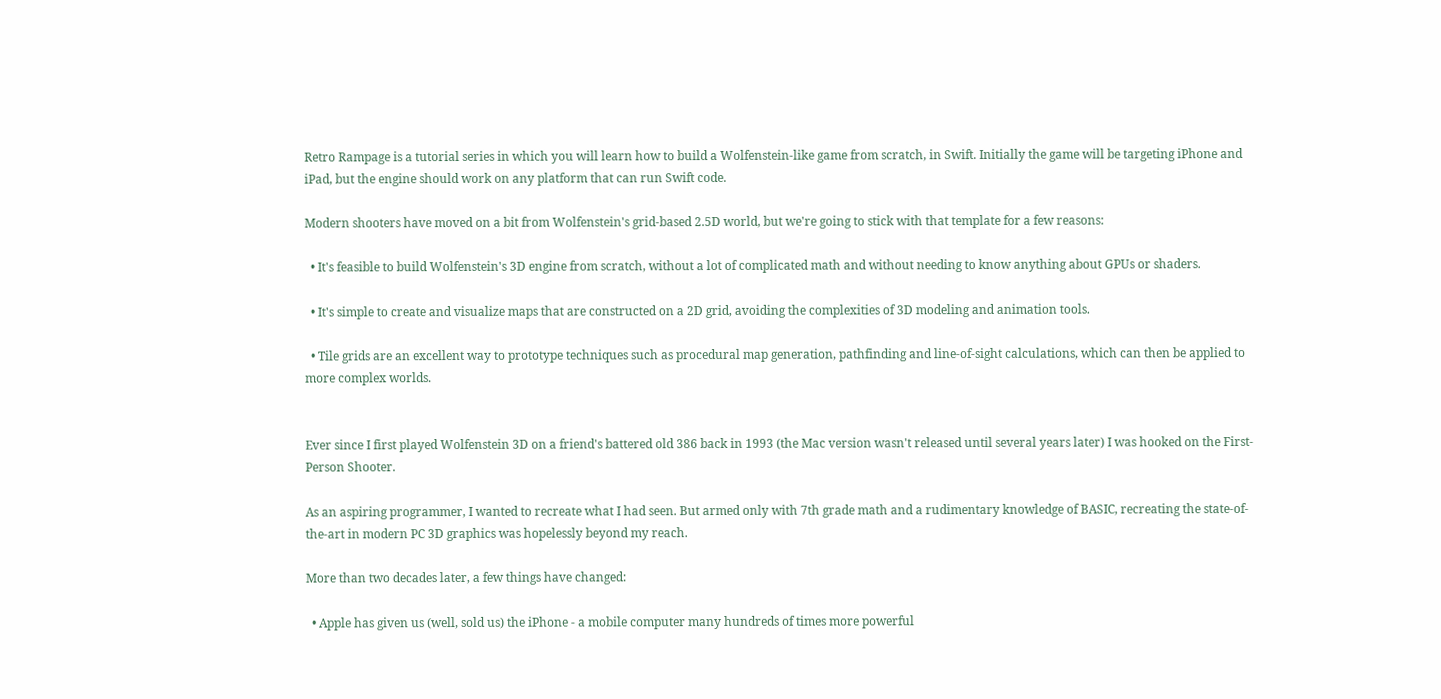Retro Rampage is a tutorial series in which you will learn how to build a Wolfenstein-like game from scratch, in Swift. Initially the game will be targeting iPhone and iPad, but the engine should work on any platform that can run Swift code.

Modern shooters have moved on a bit from Wolfenstein's grid-based 2.5D world, but we're going to stick with that template for a few reasons:

  • It's feasible to build Wolfenstein's 3D engine from scratch, without a lot of complicated math and without needing to know anything about GPUs or shaders.

  • It's simple to create and visualize maps that are constructed on a 2D grid, avoiding the complexities of 3D modeling and animation tools.

  • Tile grids are an excellent way to prototype techniques such as procedural map generation, pathfinding and line-of-sight calculations, which can then be applied to more complex worlds.


Ever since I first played Wolfenstein 3D on a friend's battered old 386 back in 1993 (the Mac version wasn't released until several years later) I was hooked on the First-Person Shooter.

As an aspiring programmer, I wanted to recreate what I had seen. But armed only with 7th grade math and a rudimentary knowledge of BASIC, recreating the state-of-the-art in modern PC 3D graphics was hopelessly beyond my reach.

More than two decades later, a few things have changed:

  • Apple has given us (well, sold us) the iPhone - a mobile computer many hundreds of times more powerful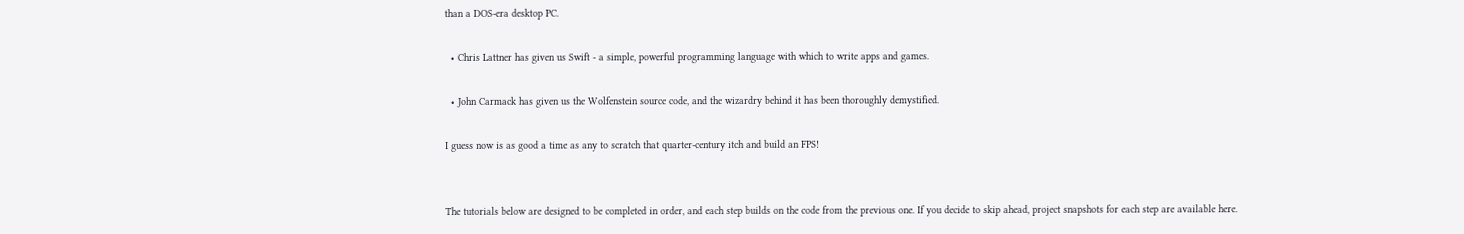than a DOS-era desktop PC.

  • Chris Lattner has given us Swift - a simple, powerful programming language with which to write apps and games.

  • John Carmack has given us the Wolfenstein source code, and the wizardry behind it has been thoroughly demystified.

I guess now is as good a time as any to scratch that quarter-century itch and build an FPS!


The tutorials below are designed to be completed in order, and each step builds on the code from the previous one. If you decide to skip ahead, project snapshots for each step are available here.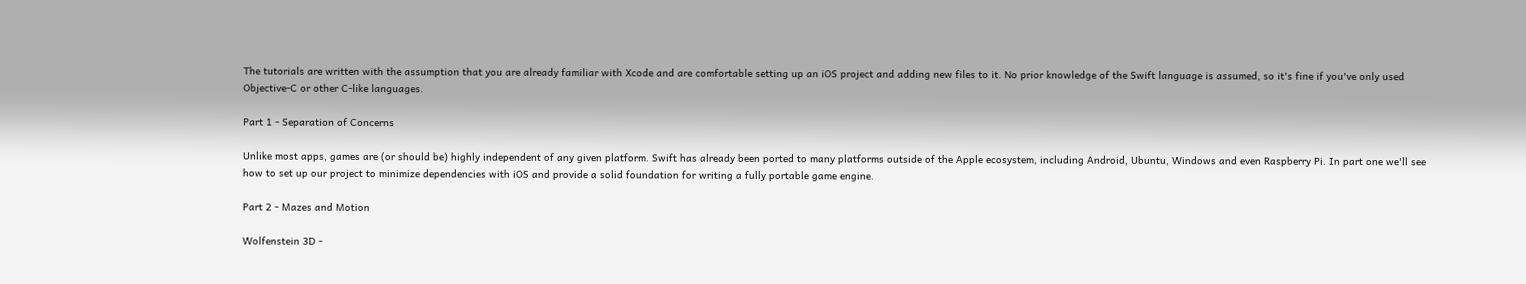The tutorials are written with the assumption that you are already familiar with Xcode and are comfortable setting up an iOS project and adding new files to it. No prior knowledge of the Swift language is assumed, so it's fine if you've only used Objective-C or other C-like languages.

Part 1 - Separation of Concerns

Unlike most apps, games are (or should be) highly independent of any given platform. Swift has already been ported to many platforms outside of the Apple ecosystem, including Android, Ubuntu, Windows and even Raspberry Pi. In part one we'll see how to set up our project to minimize dependencies with iOS and provide a solid foundation for writing a fully portable game engine.

Part 2 - Mazes and Motion

Wolfenstein 3D -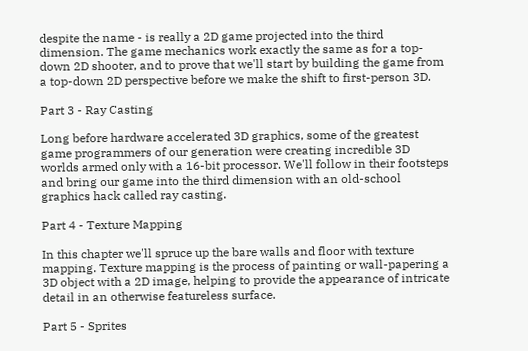despite the name - is really a 2D game projected into the third dimension. The game mechanics work exactly the same as for a top-down 2D shooter, and to prove that we'll start by building the game from a top-down 2D perspective before we make the shift to first-person 3D.

Part 3 - Ray Casting

Long before hardware accelerated 3D graphics, some of the greatest game programmers of our generation were creating incredible 3D worlds armed only with a 16-bit processor. We'll follow in their footsteps and bring our game into the third dimension with an old-school graphics hack called ray casting.

Part 4 - Texture Mapping

In this chapter we'll spruce up the bare walls and floor with texture mapping. Texture mapping is the process of painting or wall-papering a 3D object with a 2D image, helping to provide the appearance of intricate detail in an otherwise featureless surface.

Part 5 - Sprites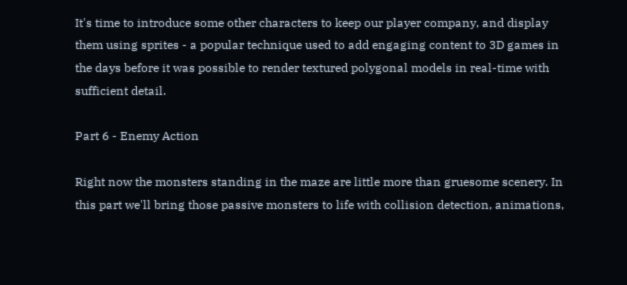It's time to introduce some other characters to keep our player company, and display them using sprites - a popular technique used to add engaging content to 3D games in the days before it was possible to render textured polygonal models in real-time with sufficient detail.

Part 6 - Enemy Action

Right now the monsters standing in the maze are little more than gruesome scenery. In this part we'll bring those passive monsters to life with collision detection, animations,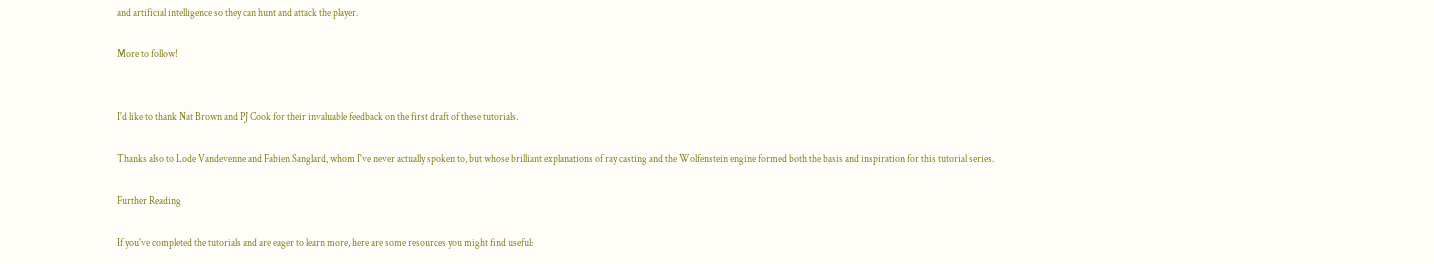and artificial intelligence so they can hunt and attack the player.

More to follow!


I'd like to thank Nat Brown and PJ Cook for their invaluable feedback on the first draft of these tutorials.

Thanks also to Lode Vandevenne and Fabien Sanglard, whom I've never actually spoken to, but whose brilliant explanations of ray casting and the Wolfenstein engine formed both the basis and inspiration for this tutorial series.

Further Reading

If you've completed the tutorials and are eager to learn more, here are some resources you might find useful: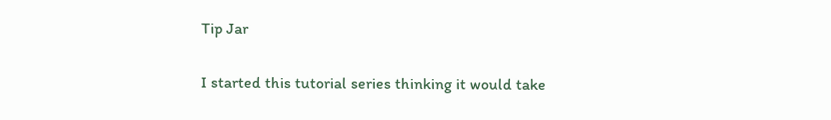Tip Jar

I started this tutorial series thinking it would take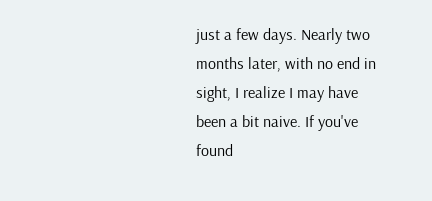just a few days. Nearly two months later, with no end in sight, I realize I may have been a bit naive. If you've found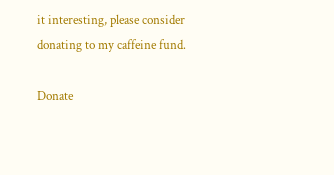it interesting, please consider donating to my caffeine fund.

Donate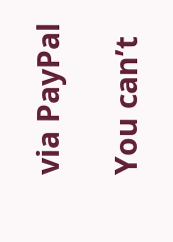via PayPal

You can’t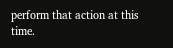perform that action at this time.